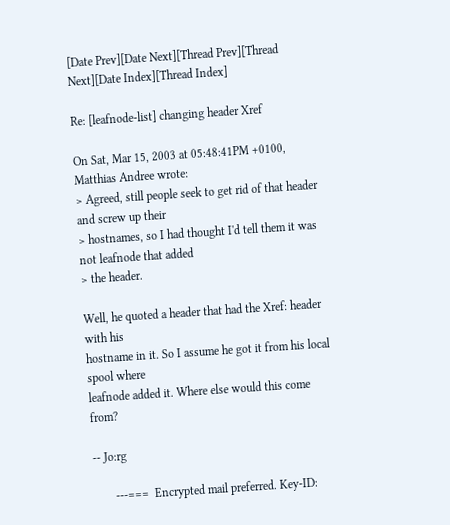[Date Prev][Date Next][Thread Prev][Thread Next][Date Index][Thread Index]

Re: [leafnode-list] changing header Xref

On Sat, Mar 15, 2003 at 05:48:41PM +0100, Matthias Andree wrote:
> Agreed, still people seek to get rid of that header and screw up their
> hostnames, so I had thought I'd tell them it was not leafnode that added
> the header.

Well, he quoted a header that had the Xref: header with his
hostname in it. So I assume he got it from his local spool where
leafnode added it. Where else would this come from?

-- Jo:rg

       ---===  Encrypted mail preferred. Key-ID: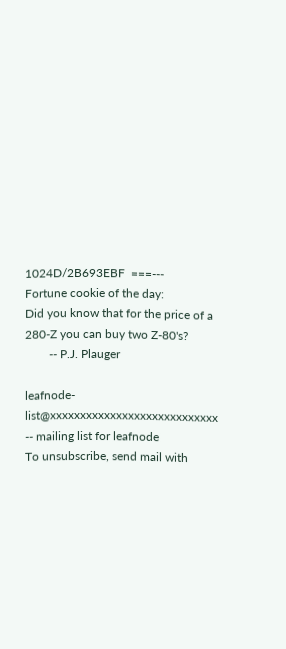1024D/2B693EBF  ===---
Fortune cookie of the day:
Did you know that for the price of a 280-Z you can buy two Z-80's?
        -- P.J. Plauger

leafnode-list@xxxxxxxxxxxxxxxxxxxxxxxxxxxx -- mailing list for leafnode
To unsubscribe, send mail with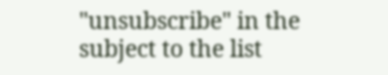"unsubscribe" in the subject to the list